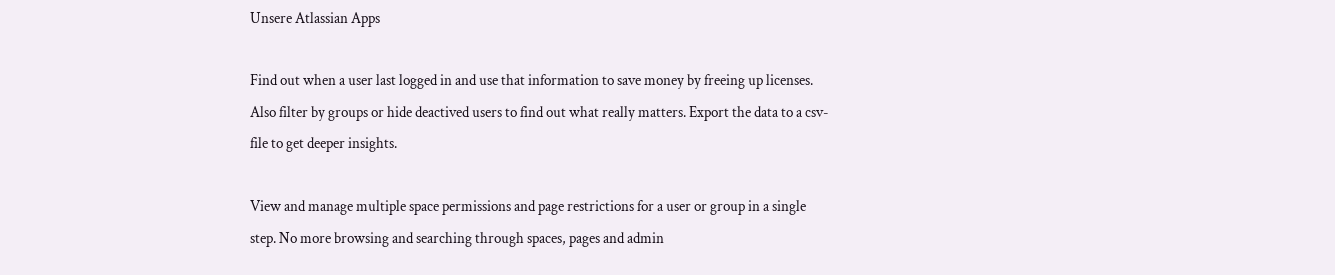Unsere Atlassian Apps

Find out when a user last logged in and use that information to save money by freeing up licenses. Also filter by groups or hide deactived users to find out what really matters. Export the data to a csv-file to get deeper insights.

View and manage multiple space permissions and page restrictions for a user or group in a single step. No more browsing and searching through spaces, pages and admin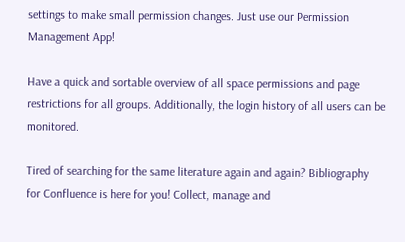settings to make small permission changes. Just use our Permission Management App!

Have a quick and sortable overview of all space permissions and page restrictions for all groups. Additionally, the login history of all users can be monitored.

Tired of searching for the same literature again and again? Bibliography for Confluence is here for you! Collect, manage and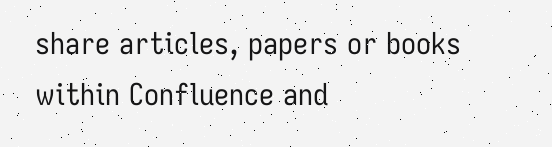share articles, papers or books within Confluence and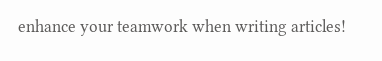enhance your teamwork when writing articles!